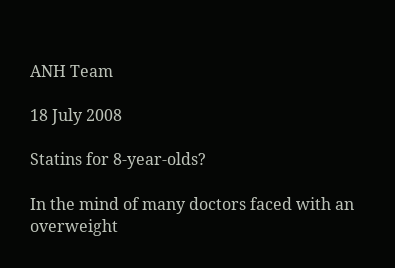ANH Team

18 July 2008

Statins for 8-year-olds?

In the mind of many doctors faced with an overweight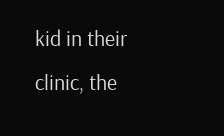kid in their clinic, the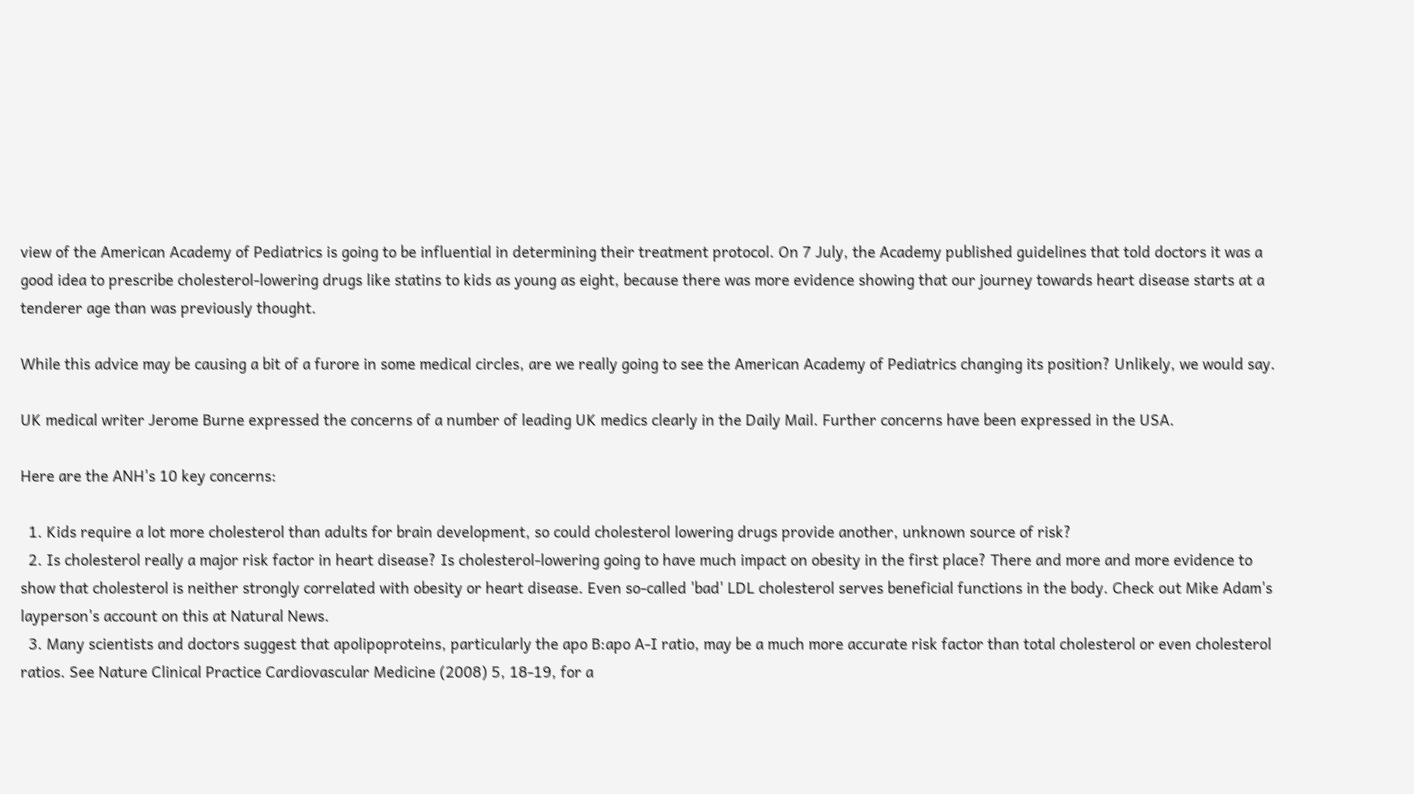view of the American Academy of Pediatrics is going to be influential in determining their treatment protocol. On 7 July, the Academy published guidelines that told doctors it was a good idea to prescribe cholesterol-lowering drugs like statins to kids as young as eight, because there was more evidence showing that our journey towards heart disease starts at a tenderer age than was previously thought.

While this advice may be causing a bit of a furore in some medical circles, are we really going to see the American Academy of Pediatrics changing its position? Unlikely, we would say.

UK medical writer Jerome Burne expressed the concerns of a number of leading UK medics clearly in the Daily Mail. Further concerns have been expressed in the USA.

Here are the ANH's 10 key concerns:

  1. Kids require a lot more cholesterol than adults for brain development, so could cholesterol lowering drugs provide another, unknown source of risk?
  2. Is cholesterol really a major risk factor in heart disease? Is cholesterol-lowering going to have much impact on obesity in the first place? There and more and more evidence to show that cholesterol is neither strongly correlated with obesity or heart disease. Even so-called 'bad' LDL cholesterol serves beneficial functions in the body. Check out Mike Adam's layperson's account on this at Natural News.
  3. Many scientists and doctors suggest that apolipoproteins, particularly the apo B:apo A-I ratio, may be a much more accurate risk factor than total cholesterol or even cholesterol ratios. See Nature Clinical Practice Cardiovascular Medicine (2008) 5, 18-19, for a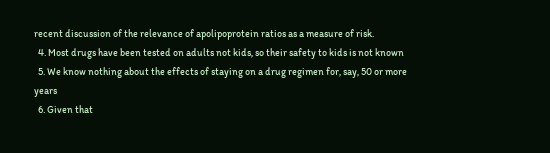recent discussion of the relevance of apolipoprotein ratios as a measure of risk.
  4. Most drugs have been tested on adults not kids, so their safety to kids is not known
  5. We know nothing about the effects of staying on a drug regimen for, say, 50 or more years
  6. Given that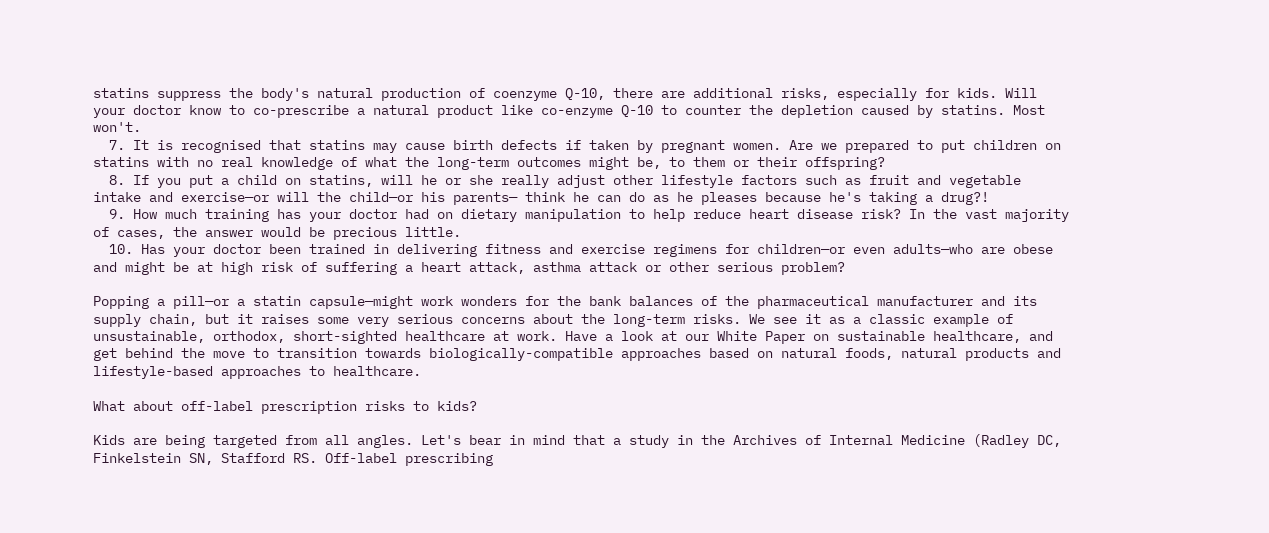statins suppress the body's natural production of coenzyme Q-10, there are additional risks, especially for kids. Will your doctor know to co-prescribe a natural product like co-enzyme Q-10 to counter the depletion caused by statins. Most won't.
  7. It is recognised that statins may cause birth defects if taken by pregnant women. Are we prepared to put children on statins with no real knowledge of what the long-term outcomes might be, to them or their offspring?
  8. If you put a child on statins, will he or she really adjust other lifestyle factors such as fruit and vegetable intake and exercise—or will the child—or his parents— think he can do as he pleases because he's taking a drug?!
  9. How much training has your doctor had on dietary manipulation to help reduce heart disease risk? In the vast majority of cases, the answer would be precious little.
  10. Has your doctor been trained in delivering fitness and exercise regimens for children—or even adults—who are obese and might be at high risk of suffering a heart attack, asthma attack or other serious problem?

Popping a pill—or a statin capsule—might work wonders for the bank balances of the pharmaceutical manufacturer and its supply chain, but it raises some very serious concerns about the long-term risks. We see it as a classic example of unsustainable, orthodox, short-sighted healthcare at work. Have a look at our White Paper on sustainable healthcare, and get behind the move to transition towards biologically-compatible approaches based on natural foods, natural products and lifestyle-based approaches to healthcare.

What about off-label prescription risks to kids?

Kids are being targeted from all angles. Let's bear in mind that a study in the Archives of Internal Medicine (Radley DC, Finkelstein SN, Stafford RS. Off-label prescribing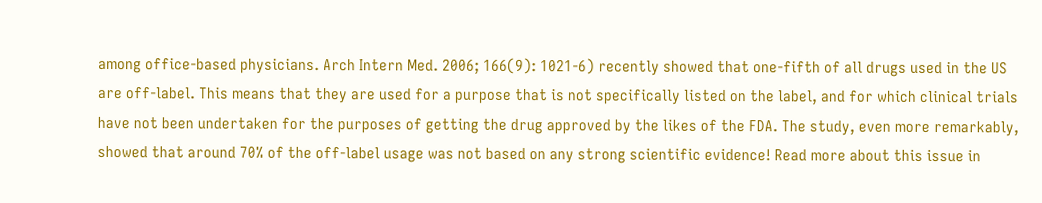among office-based physicians. Arch Intern Med. 2006; 166(9): 1021-6) recently showed that one-fifth of all drugs used in the US are off-label. This means that they are used for a purpose that is not specifically listed on the label, and for which clinical trials have not been undertaken for the purposes of getting the drug approved by the likes of the FDA. The study, even more remarkably, showed that around 70% of the off-label usage was not based on any strong scientific evidence! Read more about this issue in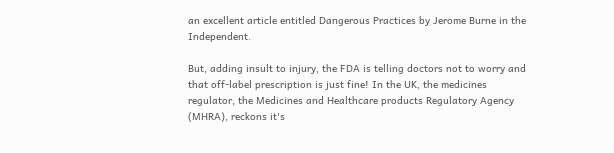an excellent article entitled Dangerous Practices by Jerome Burne in the Independent.

But, adding insult to injury, the FDA is telling doctors not to worry and that off-label prescription is just fine! In the UK, the medicines regulator, the Medicines and Healthcare products Regulatory Agency (MHRA), reckons it's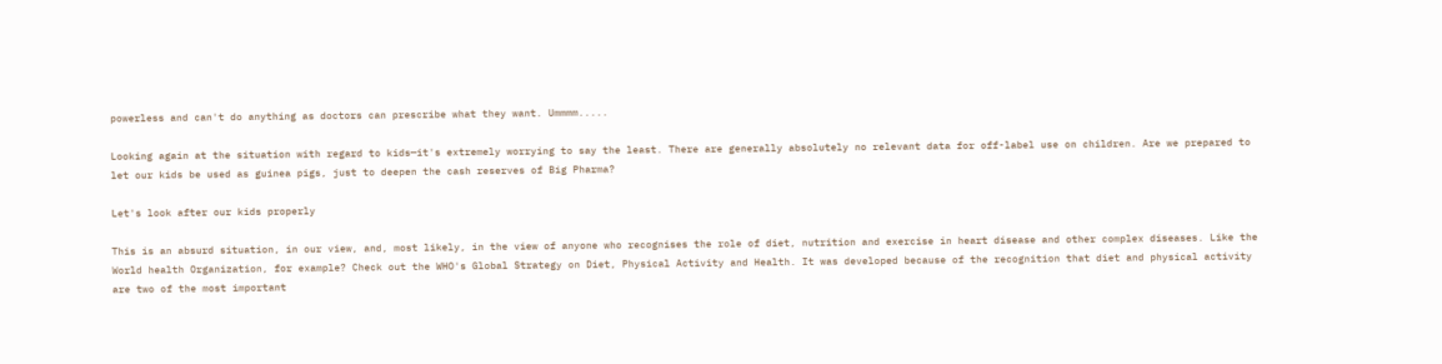powerless and can't do anything as doctors can prescribe what they want. Ummmm.....

Looking again at the situation with regard to kids—it's extremely worrying to say the least. There are generally absolutely no relevant data for off-label use on children. Are we prepared to let our kids be used as guinea pigs, just to deepen the cash reserves of Big Pharma?

Let's look after our kids properly

This is an absurd situation, in our view, and, most likely, in the view of anyone who recognises the role of diet, nutrition and exercise in heart disease and other complex diseases. Like the World health Organization, for example? Check out the WHO's Global Strategy on Diet, Physical Activity and Health. It was developed because of the recognition that diet and physical activity are two of the most important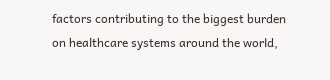factors contributing to the biggest burden on healthcare systems around the world,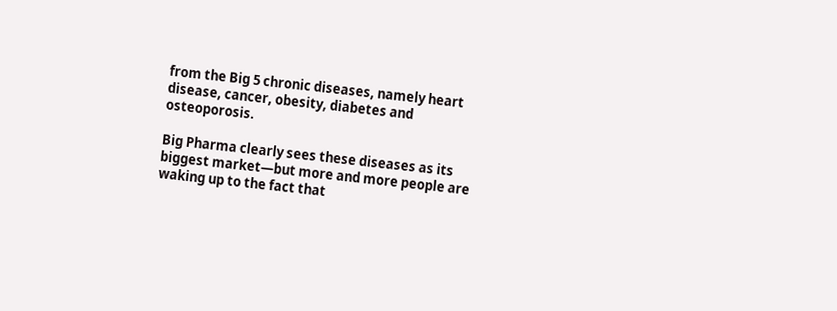from the Big 5 chronic diseases, namely heart disease, cancer, obesity, diabetes and osteoporosis.

Big Pharma clearly sees these diseases as its biggest market—but more and more people are waking up to the fact that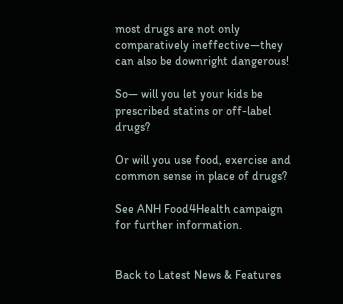most drugs are not only comparatively ineffective—they can also be downright dangerous!

So— will you let your kids be prescribed statins or off-label drugs?

Or will you use food, exercise and common sense in place of drugs?

See ANH Food4Health campaign for further information.


Back to Latest News & Features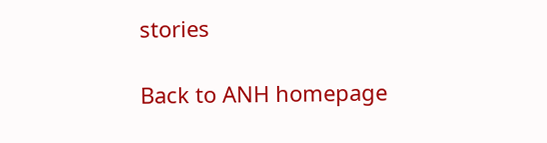stories

Back to ANH homepage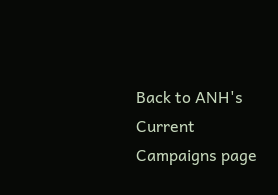Back to ANH's Current Campaigns page